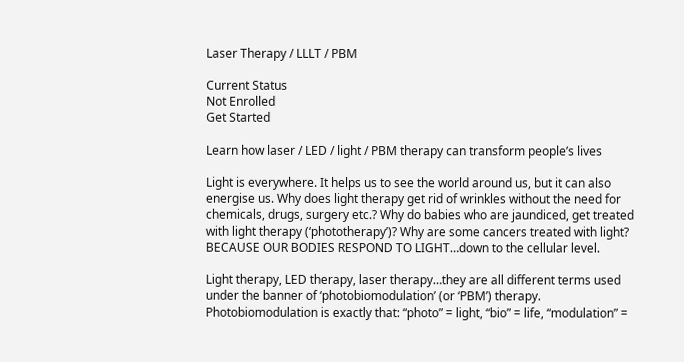Laser Therapy / LLLT / PBM

Current Status
Not Enrolled
Get Started

Learn how laser / LED / light / PBM therapy can transform people’s lives

Light is everywhere. It helps us to see the world around us, but it can also energise us. Why does light therapy get rid of wrinkles without the need for chemicals, drugs, surgery etc.? Why do babies who are jaundiced, get treated with light therapy (‘phototherapy’)? Why are some cancers treated with light? BECAUSE OUR BODIES RESPOND TO LIGHT…down to the cellular level.

Light therapy, LED therapy, laser therapy…they are all different terms used under the banner of ‘photobiomodulation’ (or ‘PBM’) therapy. Photobiomodulation is exactly that: “photo” = light, “bio” = life, “modulation” =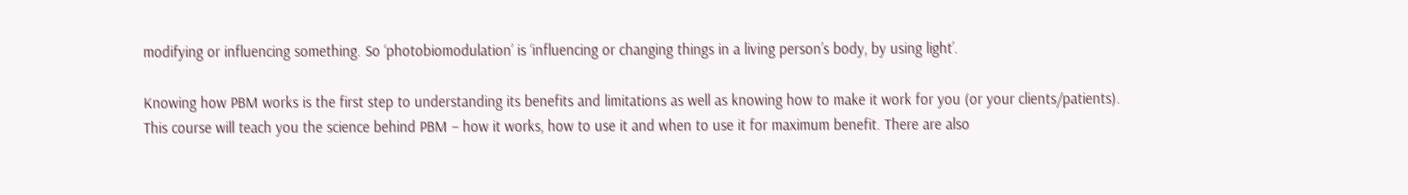modifying or influencing something. So ‘photobiomodulation’ is ‘influencing or changing things in a living person’s body, by using light’.

Knowing how PBM works is the first step to understanding its benefits and limitations as well as knowing how to make it work for you (or your clients/patients). This course will teach you the science behind PBM – how it works, how to use it and when to use it for maximum benefit. There are also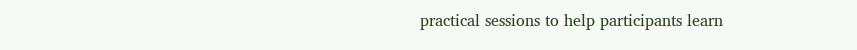practical sessions to help participants learn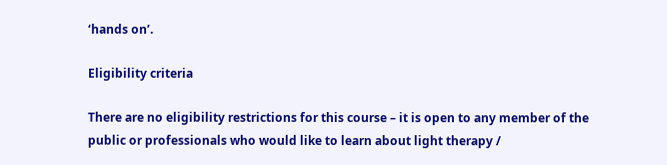‘hands on’.

Eligibility criteria

There are no eligibility restrictions for this course – it is open to any member of the public or professionals who would like to learn about light therapy /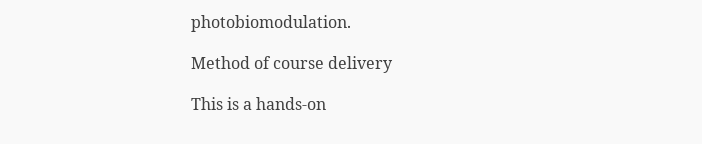photobiomodulation.

Method of course delivery

This is a hands-on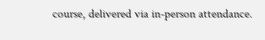course, delivered via in-person attendance.